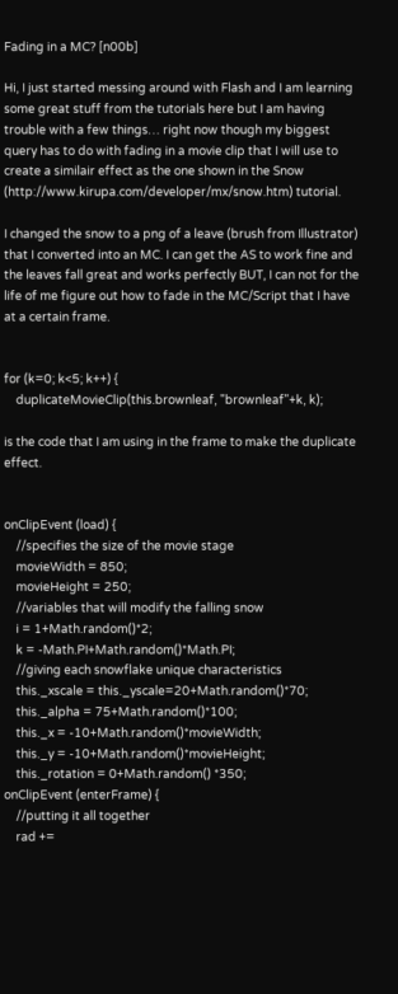Fading in a MC? [n00b]

Hi, I just started messing around with Flash and I am learning some great stuff from the tutorials here but I am having trouble with a few things… right now though my biggest query has to do with fading in a movie clip that I will use to create a similair effect as the one shown in the Snow (http://www.kirupa.com/developer/mx/snow.htm) tutorial.

I changed the snow to a png of a leave (brush from Illustrator) that I converted into an MC. I can get the AS to work fine and the leaves fall great and works perfectly BUT, I can not for the life of me figure out how to fade in the MC/Script that I have at a certain frame.


for (k=0; k<5; k++) {
    duplicateMovieClip(this.brownleaf, "brownleaf"+k, k);

is the code that I am using in the frame to make the duplicate effect.


onClipEvent (load) {
    //specifies the size of the movie stage
    movieWidth = 850;
    movieHeight = 250;
    //variables that will modify the falling snow
    i = 1+Math.random()*2;
    k = -Math.PI+Math.random()*Math.PI;
    //giving each snowflake unique characteristics
    this._xscale = this._yscale=20+Math.random()*70;
    this._alpha = 75+Math.random()*100;
    this._x = -10+Math.random()*movieWidth;
    this._y = -10+Math.random()*movieHeight;
    this._rotation = 0+Math.random() *350;
onClipEvent (enterFrame) {
    //putting it all together
    rad +=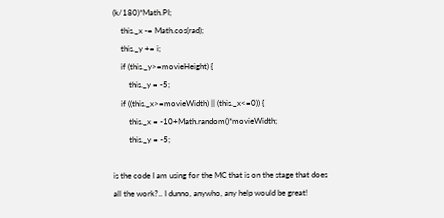(k/180)*Math.PI;
    this._x -= Math.cos(rad);
    this._y += i;
    if (this._y>=movieHeight) {
        this._y = -5;
    if ((this._x>=movieWidth) || (this._x<=0)) {
        this._x = -10+Math.random()*movieWidth;
        this._y = -5;

is the code I am using for the MC that is on the stage that does all the work?.. I dunno, anywho, any help would be great!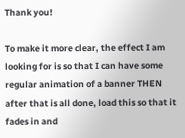Thank you!

To make it more clear, the effect I am looking for is so that I can have some regular animation of a banner THEN after that is all done, load this so that it fades in and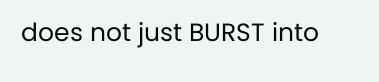does not just BURST into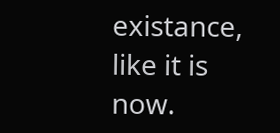existance, like it is now.